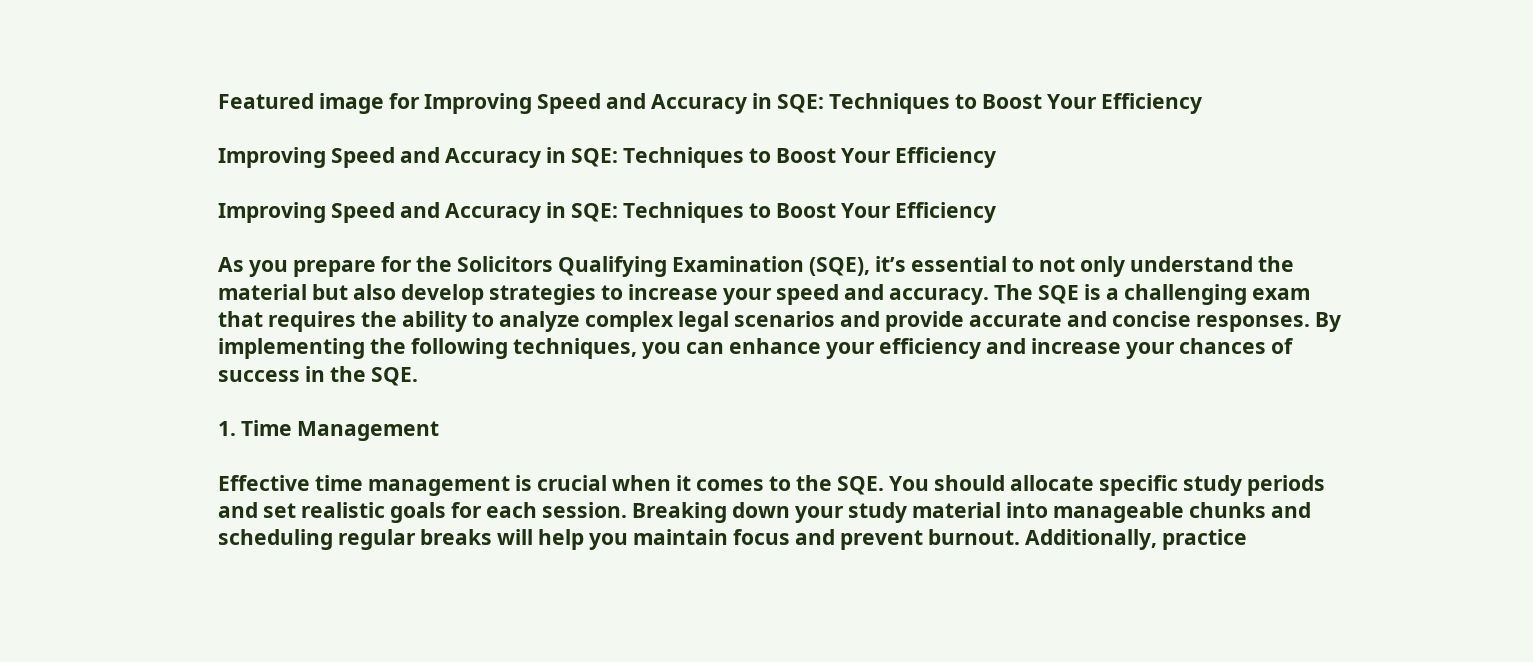Featured image for Improving Speed and Accuracy in SQE: Techniques to Boost Your Efficiency

Improving Speed and Accuracy in SQE: Techniques to Boost Your Efficiency

Improving Speed and Accuracy in SQE: Techniques to Boost Your Efficiency

As you prepare for the Solicitors Qualifying Examination (SQE), it’s essential to not only understand the material but also develop strategies to increase your speed and accuracy. The SQE is a challenging exam that requires the ability to analyze complex legal scenarios and provide accurate and concise responses. By implementing the following techniques, you can enhance your efficiency and increase your chances of success in the SQE.

1. Time Management

Effective time management is crucial when it comes to the SQE. You should allocate specific study periods and set realistic goals for each session. Breaking down your study material into manageable chunks and scheduling regular breaks will help you maintain focus and prevent burnout. Additionally, practice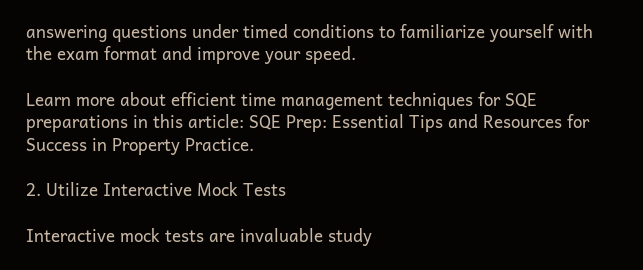answering questions under timed conditions to familiarize yourself with the exam format and improve your speed.

Learn more about efficient time management techniques for SQE preparations in this article: SQE Prep: Essential Tips and Resources for Success in Property Practice.

2. Utilize Interactive Mock Tests

Interactive mock tests are invaluable study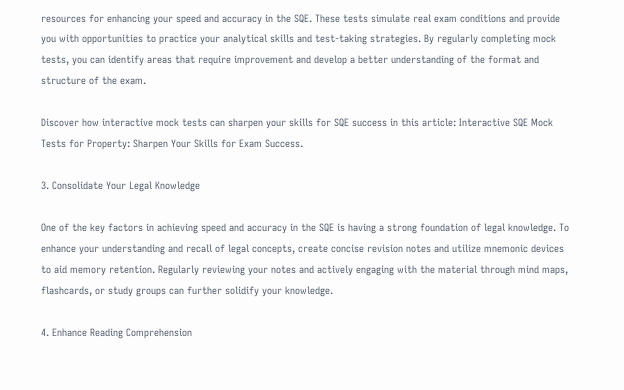resources for enhancing your speed and accuracy in the SQE. These tests simulate real exam conditions and provide you with opportunities to practice your analytical skills and test-taking strategies. By regularly completing mock tests, you can identify areas that require improvement and develop a better understanding of the format and structure of the exam.

Discover how interactive mock tests can sharpen your skills for SQE success in this article: Interactive SQE Mock Tests for Property: Sharpen Your Skills for Exam Success.

3. Consolidate Your Legal Knowledge

One of the key factors in achieving speed and accuracy in the SQE is having a strong foundation of legal knowledge. To enhance your understanding and recall of legal concepts, create concise revision notes and utilize mnemonic devices to aid memory retention. Regularly reviewing your notes and actively engaging with the material through mind maps, flashcards, or study groups can further solidify your knowledge.

4. Enhance Reading Comprehension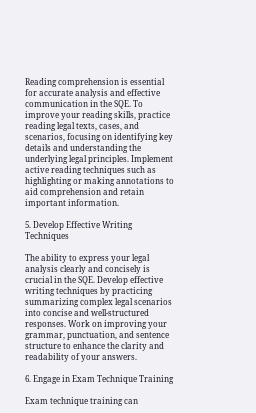Reading comprehension is essential for accurate analysis and effective communication in the SQE. To improve your reading skills, practice reading legal texts, cases, and scenarios, focusing on identifying key details and understanding the underlying legal principles. Implement active reading techniques such as highlighting or making annotations to aid comprehension and retain important information.

5. Develop Effective Writing Techniques

The ability to express your legal analysis clearly and concisely is crucial in the SQE. Develop effective writing techniques by practicing summarizing complex legal scenarios into concise and well-structured responses. Work on improving your grammar, punctuation, and sentence structure to enhance the clarity and readability of your answers.

6. Engage in Exam Technique Training

Exam technique training can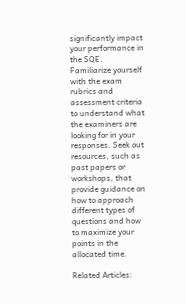significantly impact your performance in the SQE. Familiarize yourself with the exam rubrics and assessment criteria to understand what the examiners are looking for in your responses. Seek out resources, such as past papers or workshops, that provide guidance on how to approach different types of questions and how to maximize your points in the allocated time.

Related Articles: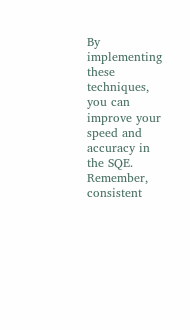By implementing these techniques, you can improve your speed and accuracy in the SQE. Remember, consistent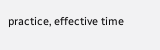practice, effective time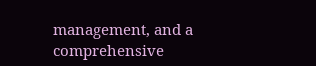management, and a comprehensive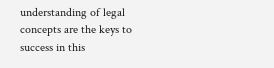understanding of legal concepts are the keys to success in this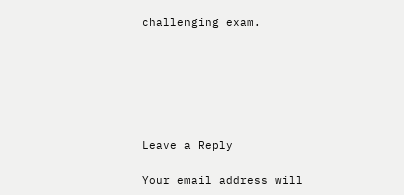challenging exam.






Leave a Reply

Your email address will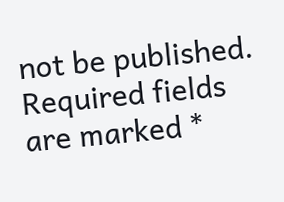not be published. Required fields are marked *